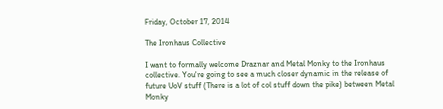Friday, October 17, 2014

The Ironhaus Collective

I want to formally welcome Draznar and Metal Monky to the Ironhaus collective. You're going to see a much closer dynamic in the release of future UoV stuff (There is a lot of col stuff down the pike) between Metal Monky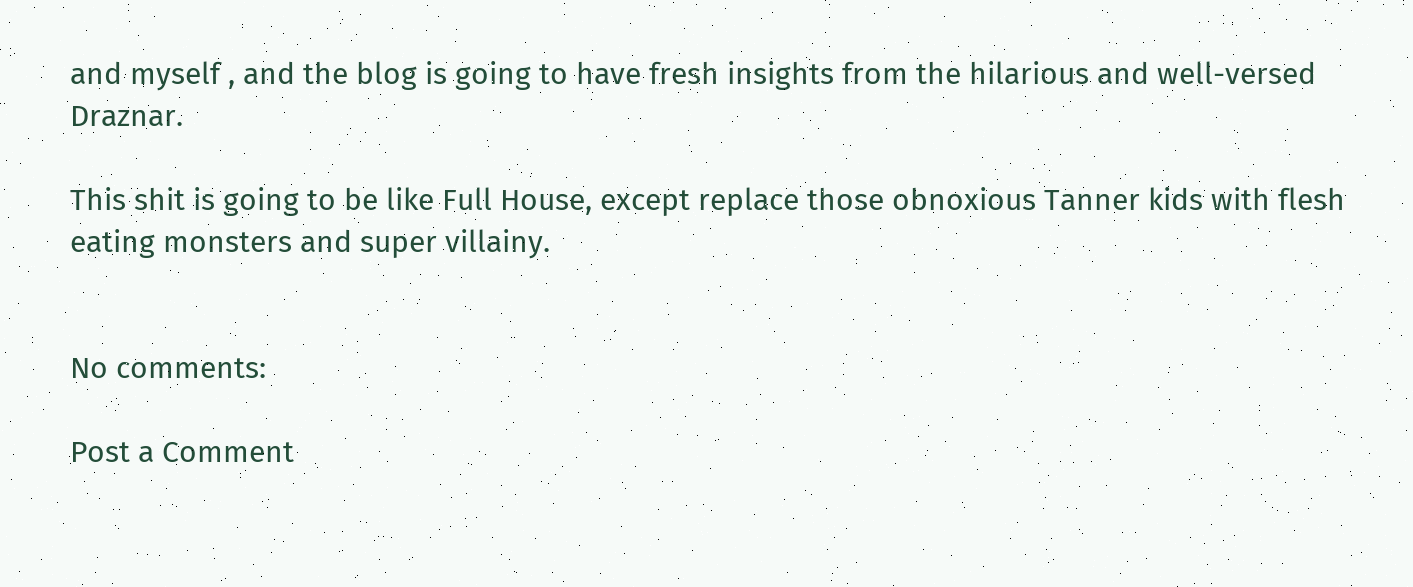and myself , and the blog is going to have fresh insights from the hilarious and well-versed Draznar.

This shit is going to be like Full House, except replace those obnoxious Tanner kids with flesh eating monsters and super villainy.


No comments:

Post a Comment